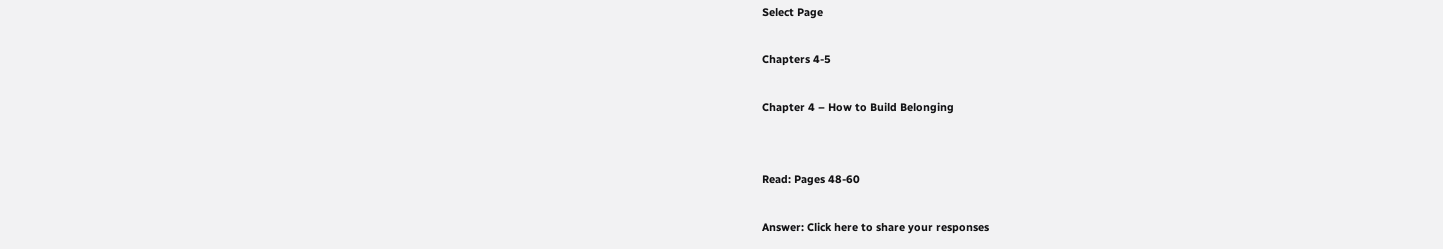Select Page

Chapters 4-5

Chapter 4 – How to Build Belonging


Read: Pages 48-60

Answer: Click here to share your responses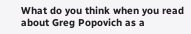What do you think when you read about Greg Popovich as a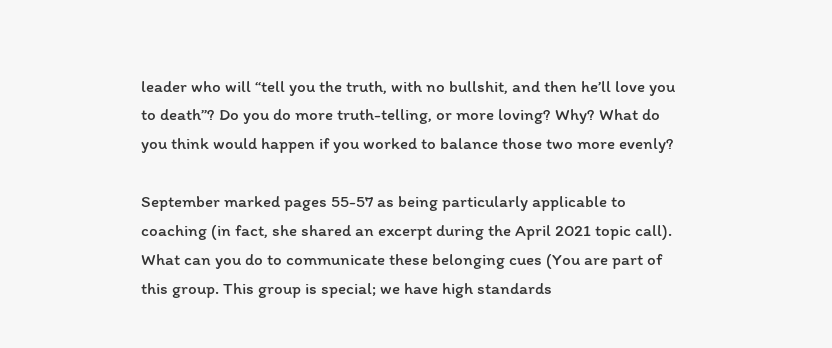leader who will “tell you the truth, with no bullshit, and then he’ll love you to death”? Do you do more truth-telling, or more loving? Why? What do you think would happen if you worked to balance those two more evenly?

September marked pages 55-57 as being particularly applicable to coaching (in fact, she shared an excerpt during the April 2021 topic call). What can you do to communicate these belonging cues (You are part of this group. This group is special; we have high standards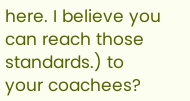here. I believe you can reach those standards.) to your coachees?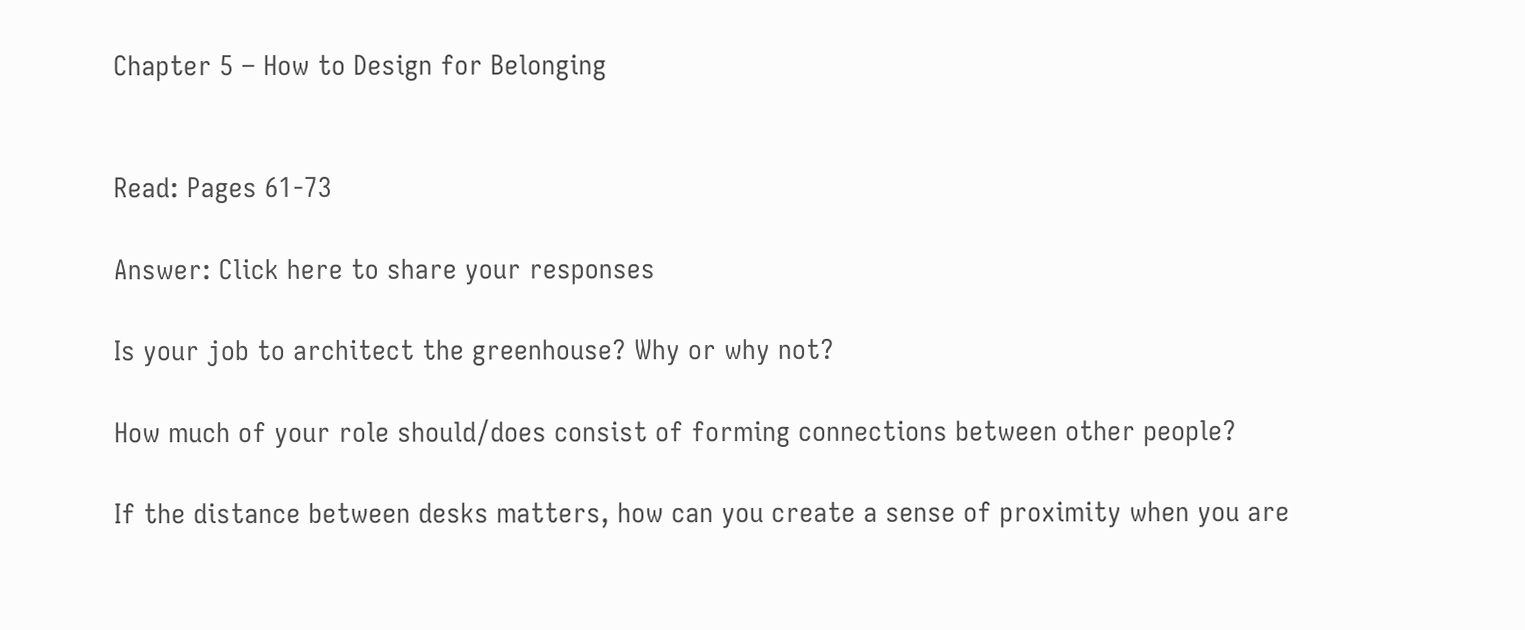Chapter 5 – How to Design for Belonging


Read: Pages 61-73

Answer: Click here to share your responses

Is your job to architect the greenhouse? Why or why not?

How much of your role should/does consist of forming connections between other people?

If the distance between desks matters, how can you create a sense of proximity when you are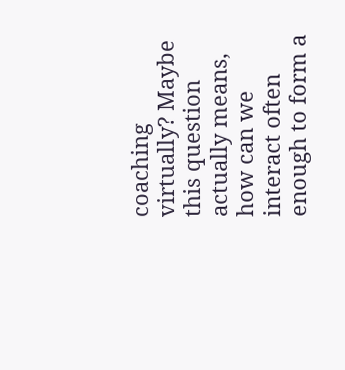coaching virtually? Maybe this question actually means, how can we interact often enough to form a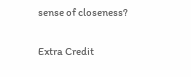sense of closeness?

Extra Credit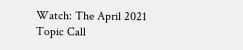Watch: The April 2021 Topic Call